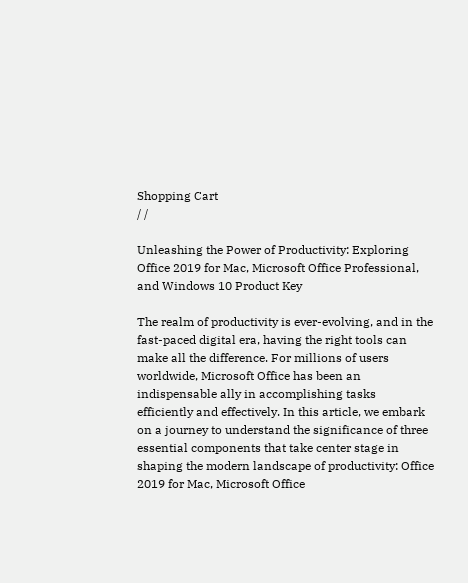Shopping Cart
/ /

Unleashing the Power of Productivity: Exploring Office 2019 for Mac, Microsoft Office Professional, and Windows 10 Product Key

The realm of productivity is ever-evolving, and in the fast-paced digital era, having the right tools can make all the difference. For millions of users worldwide, Microsoft Office has been an indispensable ally in accomplishing tasks efficiently and effectively. In this article, we embark on a journey to understand the significance of three essential components that take center stage in shaping the modern landscape of productivity: Office 2019 for Mac, Microsoft Office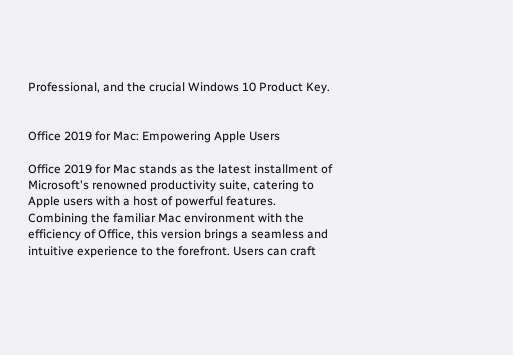Professional, and the crucial Windows 10 Product Key.


Office 2019 for Mac: Empowering Apple Users

Office 2019 for Mac stands as the latest installment of Microsoft's renowned productivity suite, catering to Apple users with a host of powerful features. Combining the familiar Mac environment with the efficiency of Office, this version brings a seamless and intuitive experience to the forefront. Users can craft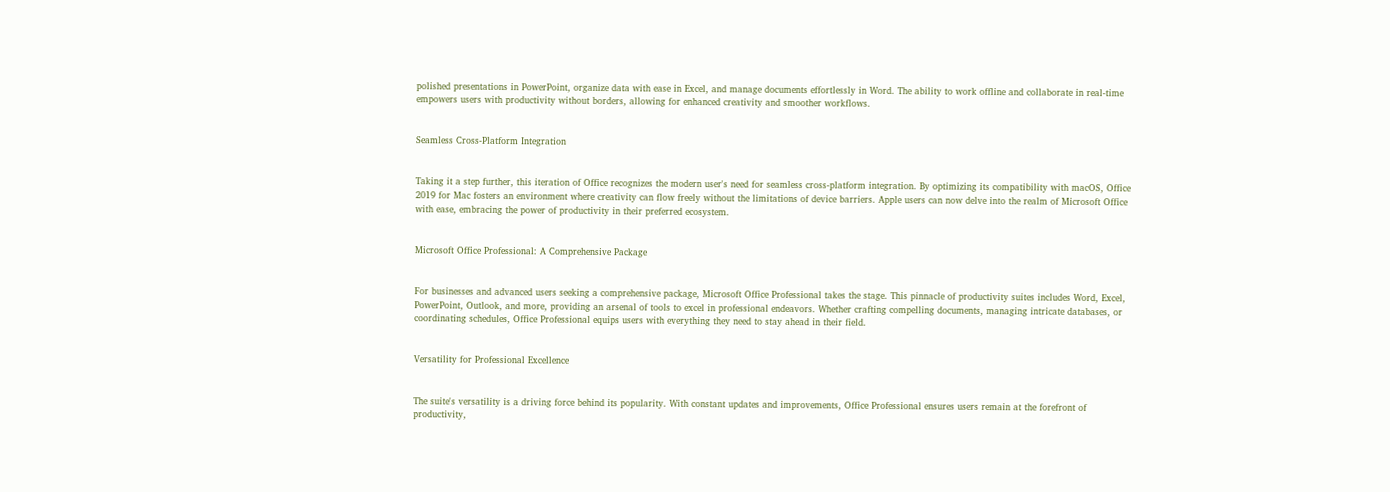polished presentations in PowerPoint, organize data with ease in Excel, and manage documents effortlessly in Word. The ability to work offline and collaborate in real-time empowers users with productivity without borders, allowing for enhanced creativity and smoother workflows.


Seamless Cross-Platform Integration


Taking it a step further, this iteration of Office recognizes the modern user's need for seamless cross-platform integration. By optimizing its compatibility with macOS, Office 2019 for Mac fosters an environment where creativity can flow freely without the limitations of device barriers. Apple users can now delve into the realm of Microsoft Office with ease, embracing the power of productivity in their preferred ecosystem.


Microsoft Office Professional: A Comprehensive Package


For businesses and advanced users seeking a comprehensive package, Microsoft Office Professional takes the stage. This pinnacle of productivity suites includes Word, Excel, PowerPoint, Outlook, and more, providing an arsenal of tools to excel in professional endeavors. Whether crafting compelling documents, managing intricate databases, or coordinating schedules, Office Professional equips users with everything they need to stay ahead in their field.


Versatility for Professional Excellence


The suite's versatility is a driving force behind its popularity. With constant updates and improvements, Office Professional ensures users remain at the forefront of productivity,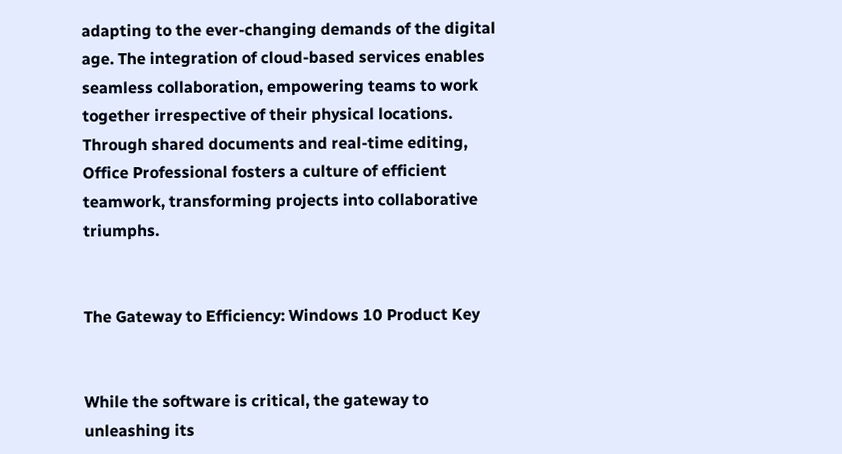adapting to the ever-changing demands of the digital age. The integration of cloud-based services enables seamless collaboration, empowering teams to work together irrespective of their physical locations. Through shared documents and real-time editing, Office Professional fosters a culture of efficient teamwork, transforming projects into collaborative triumphs.


The Gateway to Efficiency: Windows 10 Product Key


While the software is critical, the gateway to unleashing its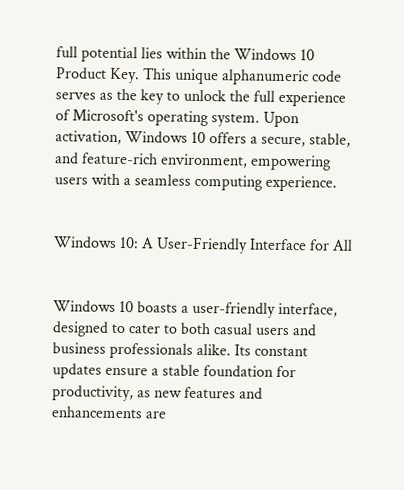full potential lies within the Windows 10 Product Key. This unique alphanumeric code serves as the key to unlock the full experience of Microsoft's operating system. Upon activation, Windows 10 offers a secure, stable, and feature-rich environment, empowering users with a seamless computing experience.


Windows 10: A User-Friendly Interface for All


Windows 10 boasts a user-friendly interface, designed to cater to both casual users and business professionals alike. Its constant updates ensure a stable foundation for productivity, as new features and enhancements are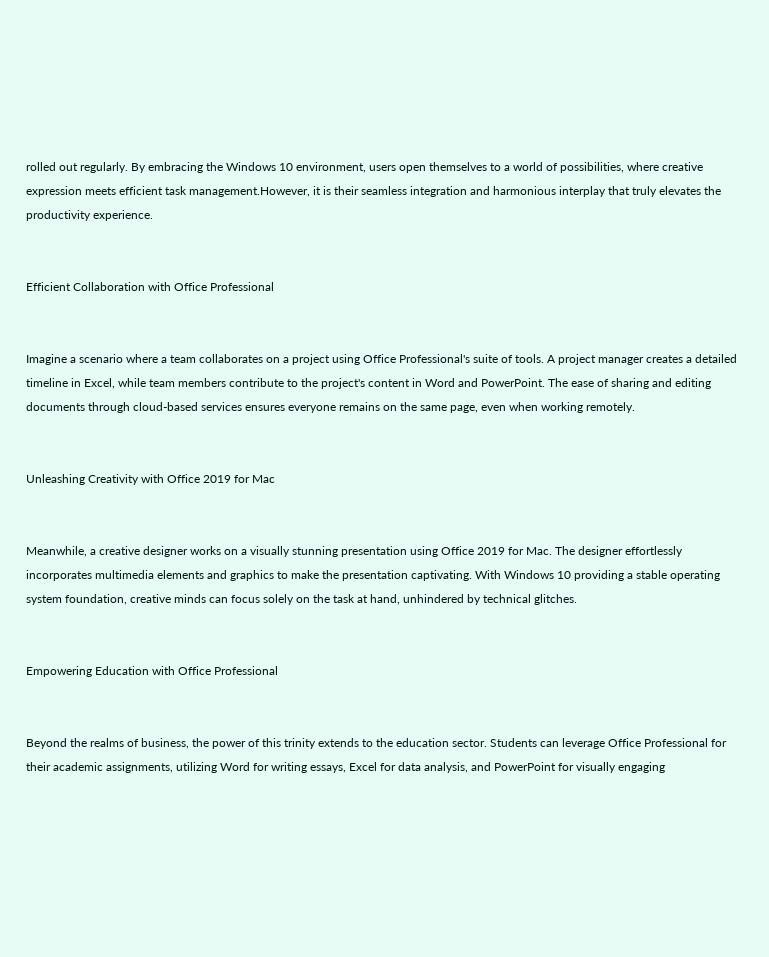rolled out regularly. By embracing the Windows 10 environment, users open themselves to a world of possibilities, where creative expression meets efficient task management.However, it is their seamless integration and harmonious interplay that truly elevates the productivity experience.


Efficient Collaboration with Office Professional


Imagine a scenario where a team collaborates on a project using Office Professional's suite of tools. A project manager creates a detailed timeline in Excel, while team members contribute to the project's content in Word and PowerPoint. The ease of sharing and editing documents through cloud-based services ensures everyone remains on the same page, even when working remotely.


Unleashing Creativity with Office 2019 for Mac


Meanwhile, a creative designer works on a visually stunning presentation using Office 2019 for Mac. The designer effortlessly incorporates multimedia elements and graphics to make the presentation captivating. With Windows 10 providing a stable operating system foundation, creative minds can focus solely on the task at hand, unhindered by technical glitches.


Empowering Education with Office Professional


Beyond the realms of business, the power of this trinity extends to the education sector. Students can leverage Office Professional for their academic assignments, utilizing Word for writing essays, Excel for data analysis, and PowerPoint for visually engaging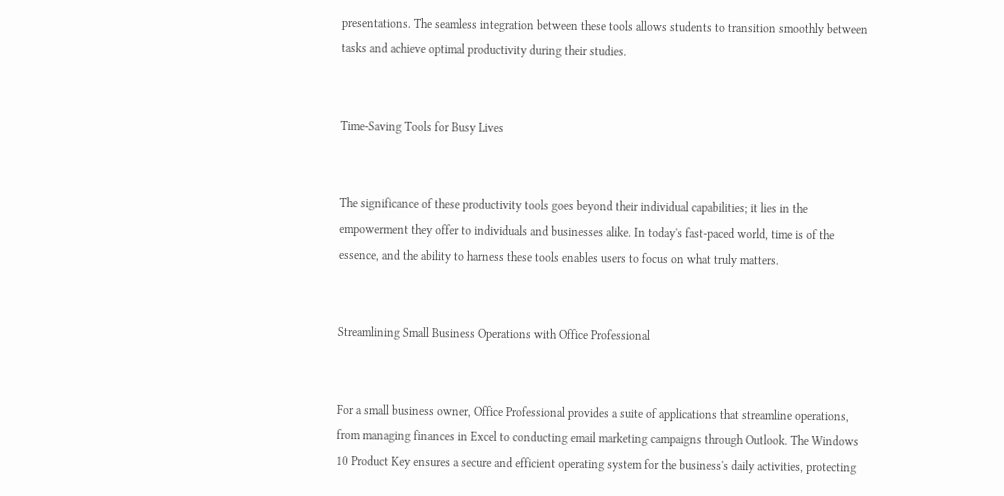presentations. The seamless integration between these tools allows students to transition smoothly between tasks and achieve optimal productivity during their studies.


Time-Saving Tools for Busy Lives


The significance of these productivity tools goes beyond their individual capabilities; it lies in the empowerment they offer to individuals and businesses alike. In today's fast-paced world, time is of the essence, and the ability to harness these tools enables users to focus on what truly matters.


Streamlining Small Business Operations with Office Professional


For a small business owner, Office Professional provides a suite of applications that streamline operations, from managing finances in Excel to conducting email marketing campaigns through Outlook. The Windows 10 Product Key ensures a secure and efficient operating system for the business's daily activities, protecting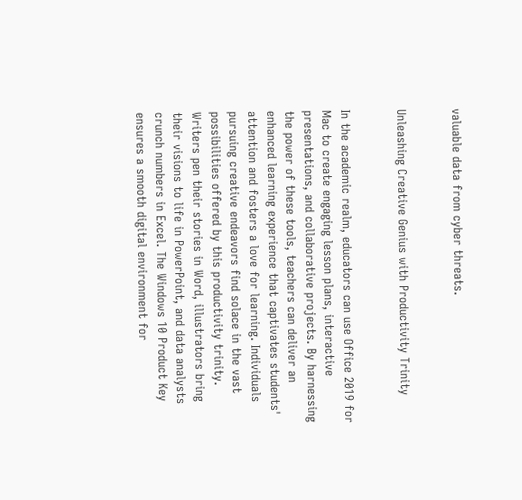valuable data from cyber threats.


Unleashing Creative Genius with Productivity Trinity


In the academic realm, educators can use Office 2019 for Mac to create engaging lesson plans, interactive presentations, and collaborative projects. By harnessing the power of these tools, teachers can deliver an enhanced learning experience that captivates students' attention and fosters a love for learning. Individuals pursuing creative endeavors find solace in the vast possibilities offered by this productivity trinity. Writers pen their stories in Word, illustrators bring their visions to life in PowerPoint, and data analysts crunch numbers in Excel. The Windows 10 Product Key ensures a smooth digital environment for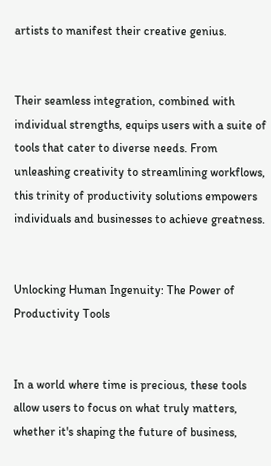artists to manifest their creative genius.


Their seamless integration, combined with individual strengths, equips users with a suite of tools that cater to diverse needs. From unleashing creativity to streamlining workflows, this trinity of productivity solutions empowers individuals and businesses to achieve greatness.


Unlocking Human Ingenuity: The Power of Productivity Tools


In a world where time is precious, these tools allow users to focus on what truly matters, whether it's shaping the future of business,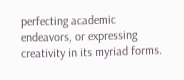perfecting academic endeavors, or expressing creativity in its myriad forms.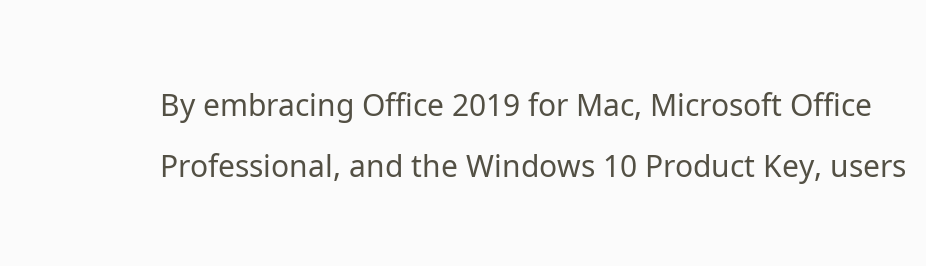By embracing Office 2019 for Mac, Microsoft Office Professional, and the Windows 10 Product Key, users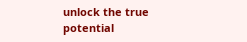unlock the true potential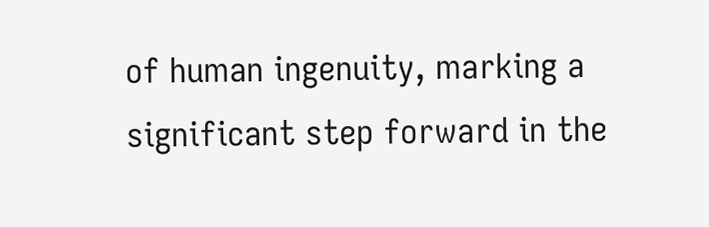of human ingenuity, marking a significant step forward in the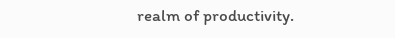realm of productivity.